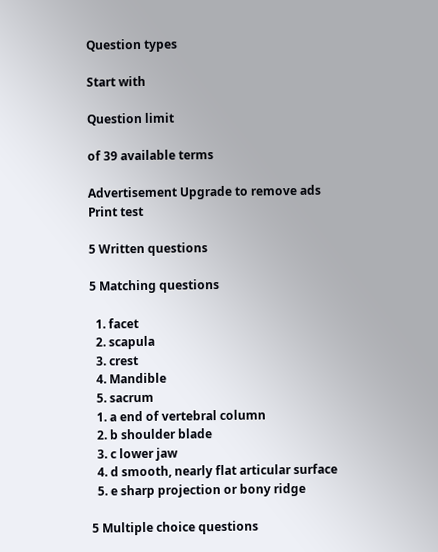Question types

Start with

Question limit

of 39 available terms

Advertisement Upgrade to remove ads
Print test

5 Written questions

5 Matching questions

  1. facet
  2. scapula
  3. crest
  4. Mandible
  5. sacrum
  1. a end of vertebral column
  2. b shoulder blade
  3. c lower jaw
  4. d smooth, nearly flat articular surface
  5. e sharp projection or bony ridge

5 Multiple choice questions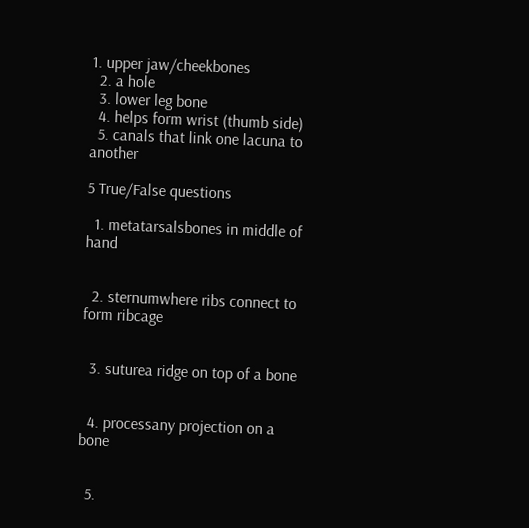1. upper jaw/cheekbones
  2. a hole
  3. lower leg bone
  4. helps form wrist (thumb side)
  5. canals that link one lacuna to another

5 True/False questions

  1. metatarsalsbones in middle of hand


  2. sternumwhere ribs connect to form ribcage


  3. suturea ridge on top of a bone


  4. processany projection on a bone


  5.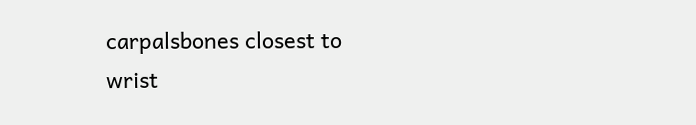carpalsbones closest to wrist